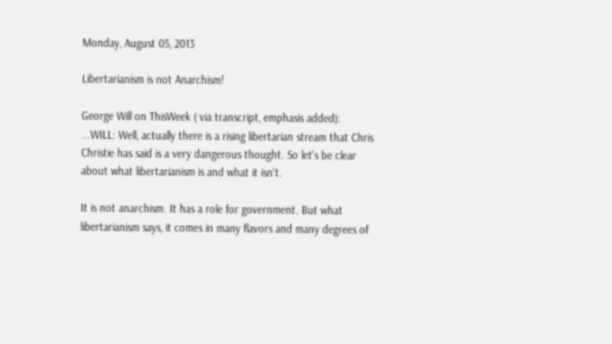Monday, August 05, 2013

Libertarianism is not Anarchism!

George Will on ThisWeek ( via transcript, emphasis added):
...WILL: Well, actually there is a rising libertarian stream that Chris Christie has said is a very dangerous thought. So let's be clear about what libertarianism is and what it isn't.

It is not anarchism. It has a role for government. But what libertarianism says, it comes in many flavors and many degrees of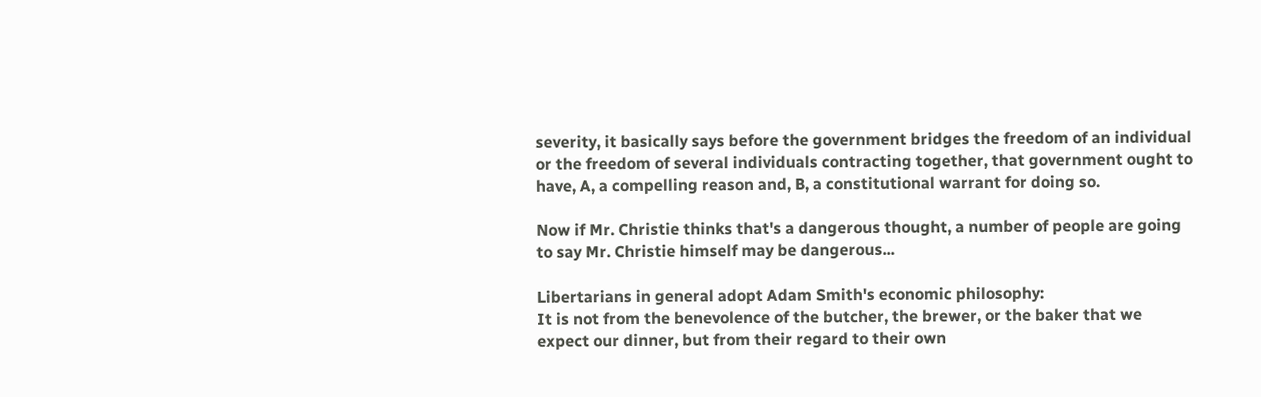severity, it basically says before the government bridges the freedom of an individual or the freedom of several individuals contracting together, that government ought to have, A, a compelling reason and, B, a constitutional warrant for doing so.

Now if Mr. Christie thinks that's a dangerous thought, a number of people are going to say Mr. Christie himself may be dangerous...

Libertarians in general adopt Adam Smith's economic philosophy:
It is not from the benevolence of the butcher, the brewer, or the baker that we expect our dinner, but from their regard to their own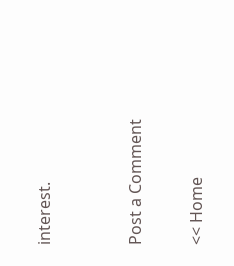interest.


Post a Comment

<< Home